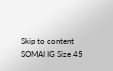Skip to content
SOMAI IG Size 45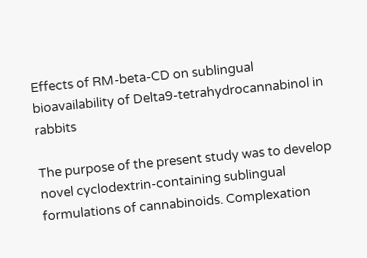Effects of RM-beta-CD on sublingual bioavailability of Delta9-tetrahydrocannabinol in rabbits

The purpose of the present study was to develop novel cyclodextrin-containing sublingual formulations of cannabinoids. Complexation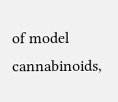of model cannabinoids,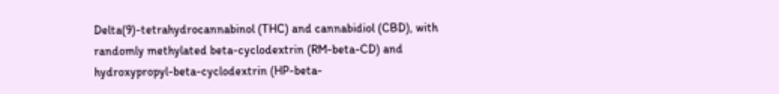Delta(9)-tetrahydrocannabinol (THC) and cannabidiol (CBD), with randomly methylated beta-cyclodextrin (RM-beta-CD) and hydroxypropyl-beta-cyclodextrin (HP-beta-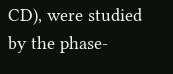CD), were studied by the phase-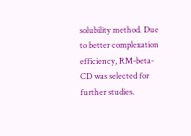solubility method. Due to better complexation efficiency, RM-beta-CD was selected for further studies.